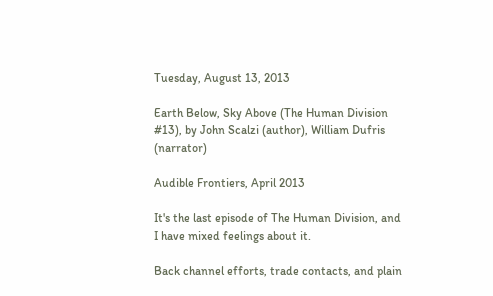Tuesday, August 13, 2013

Earth Below, Sky Above (The Human Division #13), by John Scalzi (author), William Dufris (narrator)

Audible Frontiers, April 2013

It's the last episode of The Human Division, and I have mixed feelings about it.

Back channel efforts, trade contacts, and plain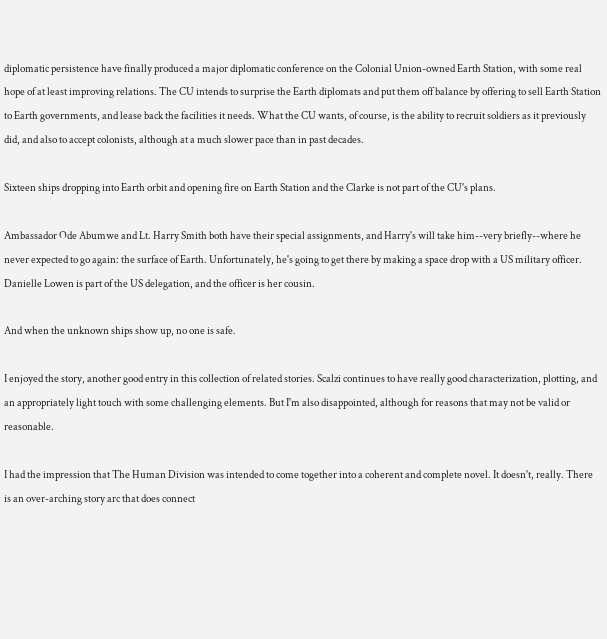diplomatic persistence have finally produced a major diplomatic conference on the Colonial Union-owned Earth Station, with some real hope of at least improving relations. The CU intends to surprise the Earth diplomats and put them off balance by offering to sell Earth Station to Earth governments, and lease back the facilities it needs. What the CU wants, of course, is the ability to recruit soldiers as it previously did, and also to accept colonists, although at a much slower pace than in past decades.

Sixteen ships dropping into Earth orbit and opening fire on Earth Station and the Clarke is not part of the CU's plans.

Ambassador Ode Abumwe and Lt. Harry Smith both have their special assignments, and Harry's will take him--very briefly--where he never expected to go again: the surface of Earth. Unfortunately, he's going to get there by making a space drop with a US military officer. Danielle Lowen is part of the US delegation, and the officer is her cousin.

And when the unknown ships show up, no one is safe.

I enjoyed the story, another good entry in this collection of related stories. Scalzi continues to have really good characterization, plotting, and an appropriately light touch with some challenging elements. But I'm also disappointed, although for reasons that may not be valid or reasonable.

I had the impression that The Human Division was intended to come together into a coherent and complete novel. It doesn't, really. There is an over-arching story arc that does connect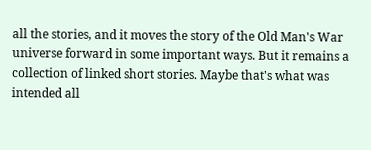all the stories, and it moves the story of the Old Man's War universe forward in some important ways. But it remains a collection of linked short stories. Maybe that's what was intended all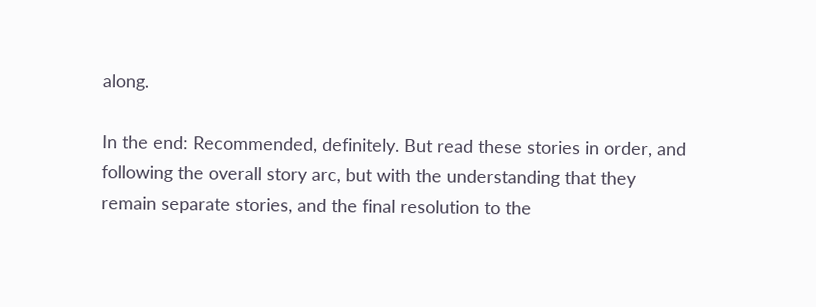along.

In the end: Recommended, definitely. But read these stories in order, and following the overall story arc, but with the understanding that they remain separate stories, and the final resolution to the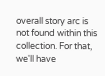overall story arc is not found within this collection. For that, we'll have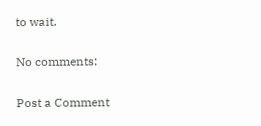to wait.

No comments:

Post a Comment